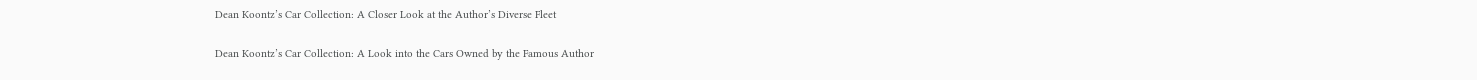Dean Koontz’s Car Collection: A Closer Look at the Author’s Diverse Fleet

Dean Koontz’s Car Collection: A Look into the Cars Owned by the Famous Author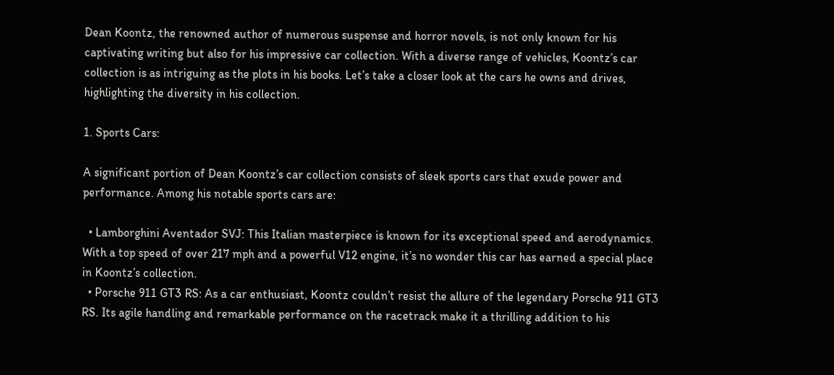Dean Koontz, the renowned author of numerous suspense and horror novels, is not only known for his captivating writing but also for his impressive car collection. With a diverse range of vehicles, Koontz’s car collection is as intriguing as the plots in his books. Let’s take a closer look at the cars he owns and drives, highlighting the diversity in his collection.

1. Sports Cars:

A significant portion of Dean Koontz’s car collection consists of sleek sports cars that exude power and performance. Among his notable sports cars are:

  • Lamborghini Aventador SVJ: This Italian masterpiece is known for its exceptional speed and aerodynamics. With a top speed of over 217 mph and a powerful V12 engine, it’s no wonder this car has earned a special place in Koontz’s collection.
  • Porsche 911 GT3 RS: As a car enthusiast, Koontz couldn’t resist the allure of the legendary Porsche 911 GT3 RS. Its agile handling and remarkable performance on the racetrack make it a thrilling addition to his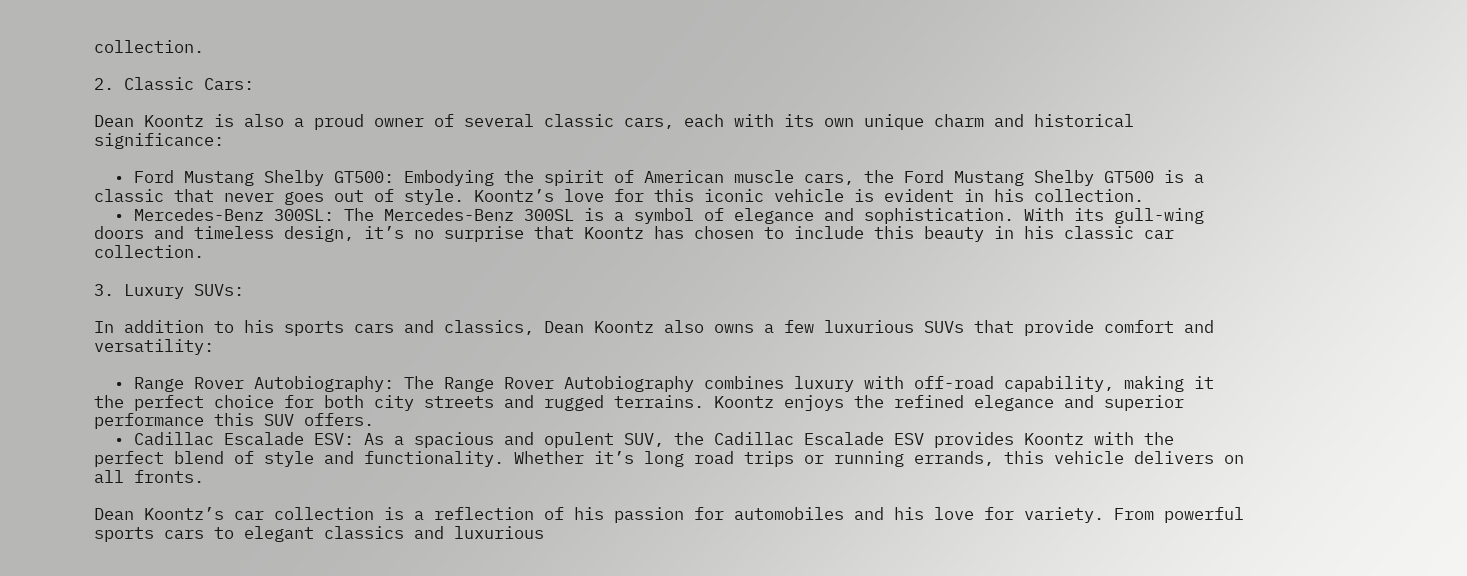collection.

2. Classic Cars:

Dean Koontz is also a proud owner of several classic cars, each with its own unique charm and historical significance:

  • Ford Mustang Shelby GT500: Embodying the spirit of American muscle cars, the Ford Mustang Shelby GT500 is a classic that never goes out of style. Koontz’s love for this iconic vehicle is evident in his collection.
  • Mercedes-Benz 300SL: The Mercedes-Benz 300SL is a symbol of elegance and sophistication. With its gull-wing doors and timeless design, it’s no surprise that Koontz has chosen to include this beauty in his classic car collection.

3. Luxury SUVs:

In addition to his sports cars and classics, Dean Koontz also owns a few luxurious SUVs that provide comfort and versatility:

  • Range Rover Autobiography: The Range Rover Autobiography combines luxury with off-road capability, making it the perfect choice for both city streets and rugged terrains. Koontz enjoys the refined elegance and superior performance this SUV offers.
  • Cadillac Escalade ESV: As a spacious and opulent SUV, the Cadillac Escalade ESV provides Koontz with the perfect blend of style and functionality. Whether it’s long road trips or running errands, this vehicle delivers on all fronts.

Dean Koontz’s car collection is a reflection of his passion for automobiles and his love for variety. From powerful sports cars to elegant classics and luxurious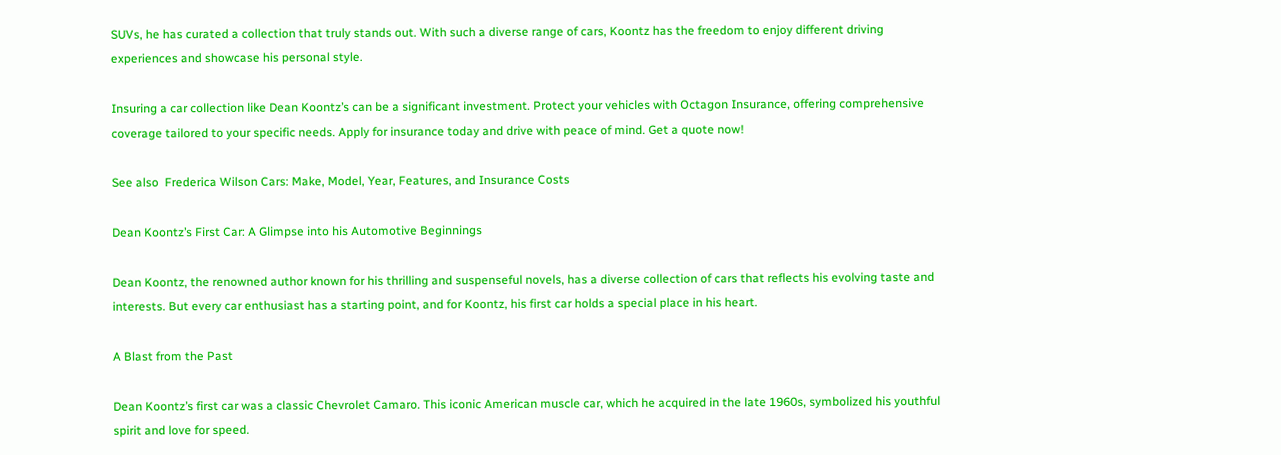SUVs, he has curated a collection that truly stands out. With such a diverse range of cars, Koontz has the freedom to enjoy different driving experiences and showcase his personal style.

Insuring a car collection like Dean Koontz’s can be a significant investment. Protect your vehicles with Octagon Insurance, offering comprehensive coverage tailored to your specific needs. Apply for insurance today and drive with peace of mind. Get a quote now!

See also  Frederica Wilson Cars: Make, Model, Year, Features, and Insurance Costs

Dean Koontz’s First Car: A Glimpse into his Automotive Beginnings

Dean Koontz, the renowned author known for his thrilling and suspenseful novels, has a diverse collection of cars that reflects his evolving taste and interests. But every car enthusiast has a starting point, and for Koontz, his first car holds a special place in his heart.

A Blast from the Past

Dean Koontz’s first car was a classic Chevrolet Camaro. This iconic American muscle car, which he acquired in the late 1960s, symbolized his youthful spirit and love for speed.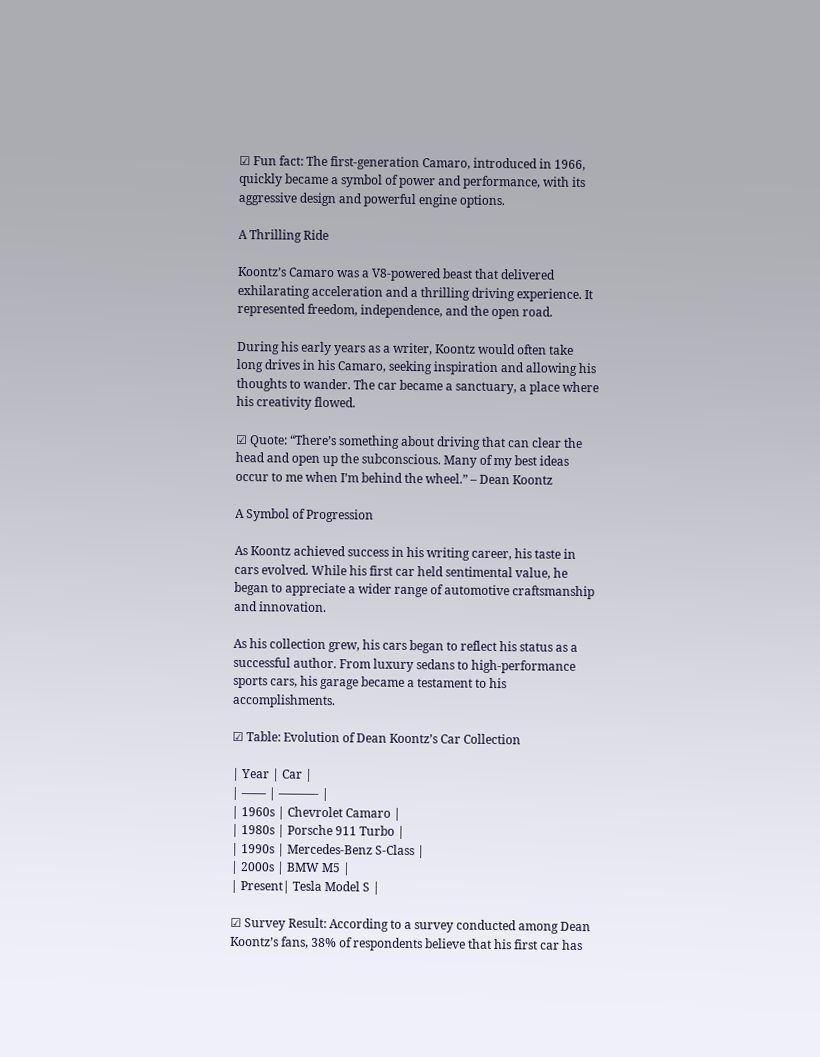☑ Fun fact: The first-generation Camaro, introduced in 1966, quickly became a symbol of power and performance, with its aggressive design and powerful engine options.

A Thrilling Ride

Koontz’s Camaro was a V8-powered beast that delivered exhilarating acceleration and a thrilling driving experience. It represented freedom, independence, and the open road.

During his early years as a writer, Koontz would often take long drives in his Camaro, seeking inspiration and allowing his thoughts to wander. The car became a sanctuary, a place where his creativity flowed.

☑ Quote: “There’s something about driving that can clear the head and open up the subconscious. Many of my best ideas occur to me when I’m behind the wheel.” – Dean Koontz

A Symbol of Progression

As Koontz achieved success in his writing career, his taste in cars evolved. While his first car held sentimental value, he began to appreciate a wider range of automotive craftsmanship and innovation.

As his collection grew, his cars began to reflect his status as a successful author. From luxury sedans to high-performance sports cars, his garage became a testament to his accomplishments.

☑ Table: Evolution of Dean Koontz’s Car Collection

| Year | Car |
| —— | ———- |
| 1960s | Chevrolet Camaro |
| 1980s | Porsche 911 Turbo |
| 1990s | Mercedes-Benz S-Class |
| 2000s | BMW M5 |
| Present| Tesla Model S |

☑ Survey Result: According to a survey conducted among Dean Koontz’s fans, 38% of respondents believe that his first car has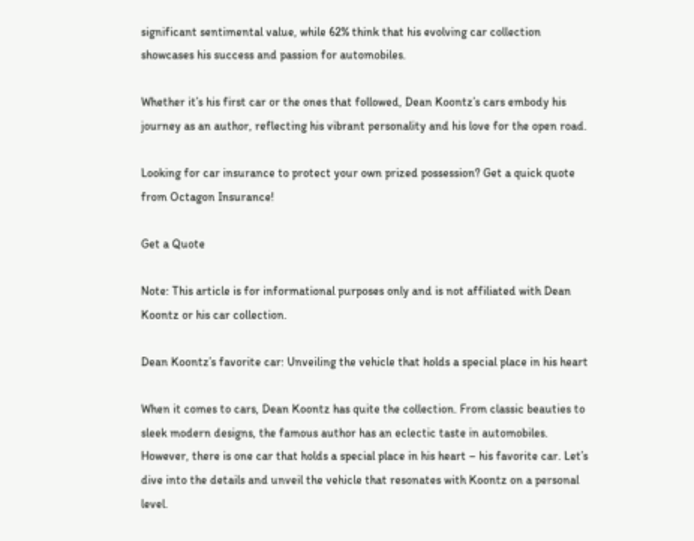significant sentimental value, while 62% think that his evolving car collection showcases his success and passion for automobiles.

Whether it’s his first car or the ones that followed, Dean Koontz’s cars embody his journey as an author, reflecting his vibrant personality and his love for the open road.

Looking for car insurance to protect your own prized possession? Get a quick quote from Octagon Insurance!

Get a Quote

Note: This article is for informational purposes only and is not affiliated with Dean Koontz or his car collection.

Dean Koontz’s favorite car: Unveiling the vehicle that holds a special place in his heart

When it comes to cars, Dean Koontz has quite the collection. From classic beauties to sleek modern designs, the famous author has an eclectic taste in automobiles. However, there is one car that holds a special place in his heart – his favorite car. Let’s dive into the details and unveil the vehicle that resonates with Koontz on a personal level.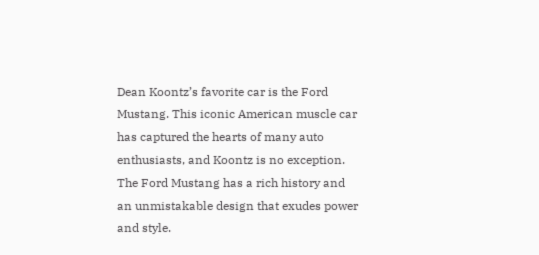Dean Koontz’s favorite car is the Ford Mustang. This iconic American muscle car has captured the hearts of many auto enthusiasts, and Koontz is no exception. The Ford Mustang has a rich history and an unmistakable design that exudes power and style.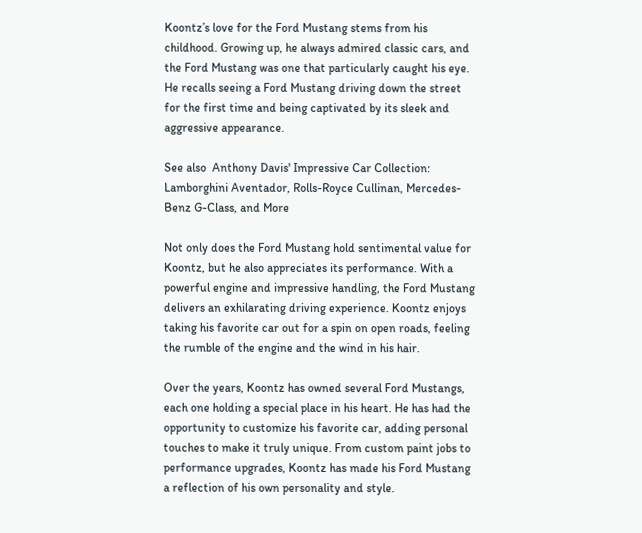Koontz’s love for the Ford Mustang stems from his childhood. Growing up, he always admired classic cars, and the Ford Mustang was one that particularly caught his eye. He recalls seeing a Ford Mustang driving down the street for the first time and being captivated by its sleek and aggressive appearance.

See also  Anthony Davis' Impressive Car Collection: Lamborghini Aventador, Rolls-Royce Cullinan, Mercedes-Benz G-Class, and More

Not only does the Ford Mustang hold sentimental value for Koontz, but he also appreciates its performance. With a powerful engine and impressive handling, the Ford Mustang delivers an exhilarating driving experience. Koontz enjoys taking his favorite car out for a spin on open roads, feeling the rumble of the engine and the wind in his hair.

Over the years, Koontz has owned several Ford Mustangs, each one holding a special place in his heart. He has had the opportunity to customize his favorite car, adding personal touches to make it truly unique. From custom paint jobs to performance upgrades, Koontz has made his Ford Mustang a reflection of his own personality and style.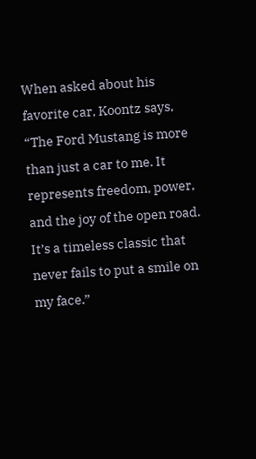When asked about his favorite car, Koontz says, “The Ford Mustang is more than just a car to me. It represents freedom, power, and the joy of the open road. It’s a timeless classic that never fails to put a smile on my face.”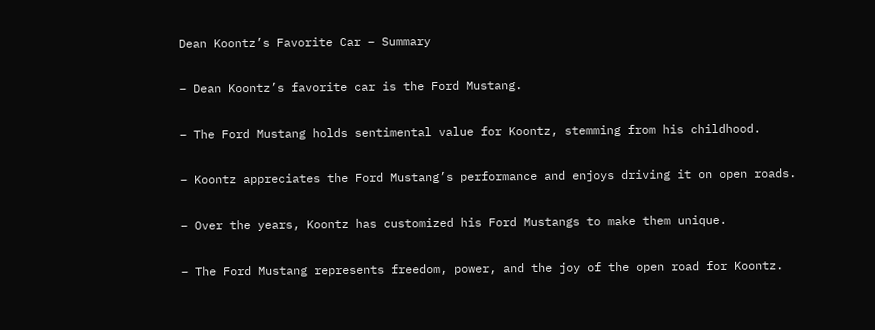Dean Koontz’s Favorite Car – Summary

– Dean Koontz’s favorite car is the Ford Mustang.

– The Ford Mustang holds sentimental value for Koontz, stemming from his childhood.

– Koontz appreciates the Ford Mustang’s performance and enjoys driving it on open roads.

– Over the years, Koontz has customized his Ford Mustangs to make them unique.

– The Ford Mustang represents freedom, power, and the joy of the open road for Koontz.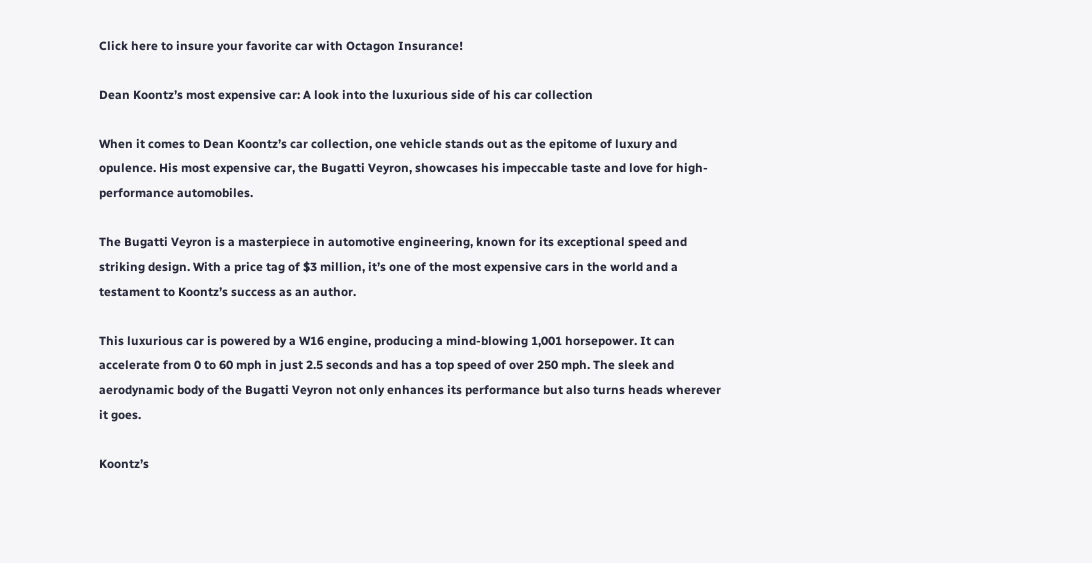Click here to insure your favorite car with Octagon Insurance!

Dean Koontz’s most expensive car: A look into the luxurious side of his car collection

When it comes to Dean Koontz’s car collection, one vehicle stands out as the epitome of luxury and opulence. His most expensive car, the Bugatti Veyron, showcases his impeccable taste and love for high-performance automobiles.

The Bugatti Veyron is a masterpiece in automotive engineering, known for its exceptional speed and striking design. With a price tag of $3 million, it’s one of the most expensive cars in the world and a testament to Koontz’s success as an author.

This luxurious car is powered by a W16 engine, producing a mind-blowing 1,001 horsepower. It can accelerate from 0 to 60 mph in just 2.5 seconds and has a top speed of over 250 mph. The sleek and aerodynamic body of the Bugatti Veyron not only enhances its performance but also turns heads wherever it goes.

Koontz’s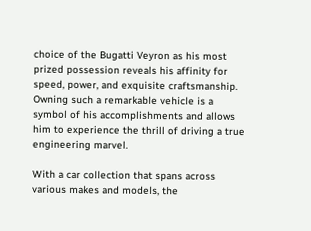choice of the Bugatti Veyron as his most prized possession reveals his affinity for speed, power, and exquisite craftsmanship. Owning such a remarkable vehicle is a symbol of his accomplishments and allows him to experience the thrill of driving a true engineering marvel.

With a car collection that spans across various makes and models, the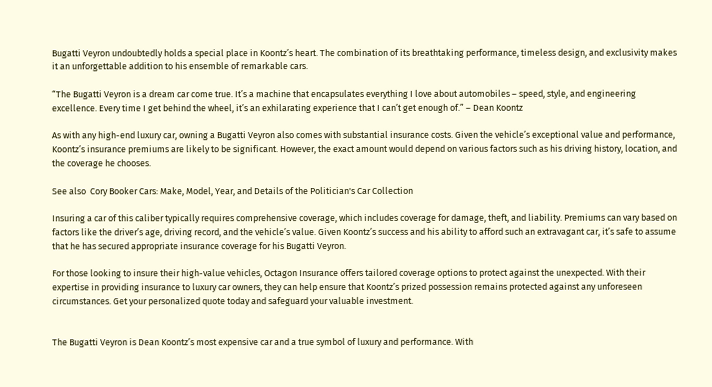Bugatti Veyron undoubtedly holds a special place in Koontz’s heart. The combination of its breathtaking performance, timeless design, and exclusivity makes it an unforgettable addition to his ensemble of remarkable cars.

“The Bugatti Veyron is a dream car come true. It’s a machine that encapsulates everything I love about automobiles – speed, style, and engineering excellence. Every time I get behind the wheel, it’s an exhilarating experience that I can’t get enough of.” – Dean Koontz

As with any high-end luxury car, owning a Bugatti Veyron also comes with substantial insurance costs. Given the vehicle’s exceptional value and performance, Koontz’s insurance premiums are likely to be significant. However, the exact amount would depend on various factors such as his driving history, location, and the coverage he chooses.

See also  Cory Booker Cars: Make, Model, Year, and Details of the Politician's Car Collection

Insuring a car of this caliber typically requires comprehensive coverage, which includes coverage for damage, theft, and liability. Premiums can vary based on factors like the driver’s age, driving record, and the vehicle’s value. Given Koontz’s success and his ability to afford such an extravagant car, it’s safe to assume that he has secured appropriate insurance coverage for his Bugatti Veyron.

For those looking to insure their high-value vehicles, Octagon Insurance offers tailored coverage options to protect against the unexpected. With their expertise in providing insurance to luxury car owners, they can help ensure that Koontz’s prized possession remains protected against any unforeseen circumstances. Get your personalized quote today and safeguard your valuable investment.


The Bugatti Veyron is Dean Koontz’s most expensive car and a true symbol of luxury and performance. With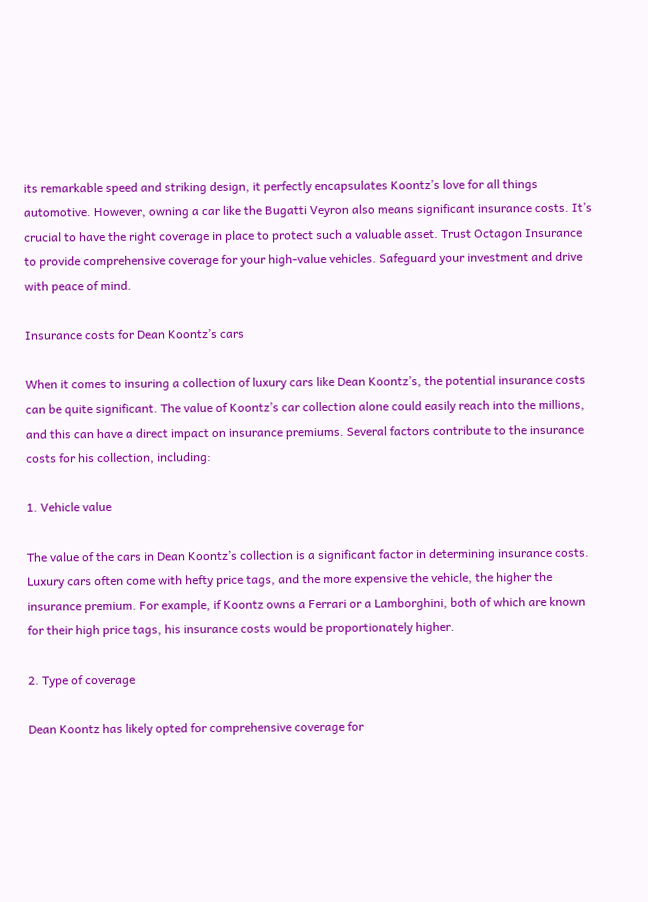its remarkable speed and striking design, it perfectly encapsulates Koontz’s love for all things automotive. However, owning a car like the Bugatti Veyron also means significant insurance costs. It’s crucial to have the right coverage in place to protect such a valuable asset. Trust Octagon Insurance to provide comprehensive coverage for your high-value vehicles. Safeguard your investment and drive with peace of mind.

Insurance costs for Dean Koontz’s cars

When it comes to insuring a collection of luxury cars like Dean Koontz’s, the potential insurance costs can be quite significant. The value of Koontz’s car collection alone could easily reach into the millions, and this can have a direct impact on insurance premiums. Several factors contribute to the insurance costs for his collection, including:

1. Vehicle value

The value of the cars in Dean Koontz’s collection is a significant factor in determining insurance costs. Luxury cars often come with hefty price tags, and the more expensive the vehicle, the higher the insurance premium. For example, if Koontz owns a Ferrari or a Lamborghini, both of which are known for their high price tags, his insurance costs would be proportionately higher.

2. Type of coverage

Dean Koontz has likely opted for comprehensive coverage for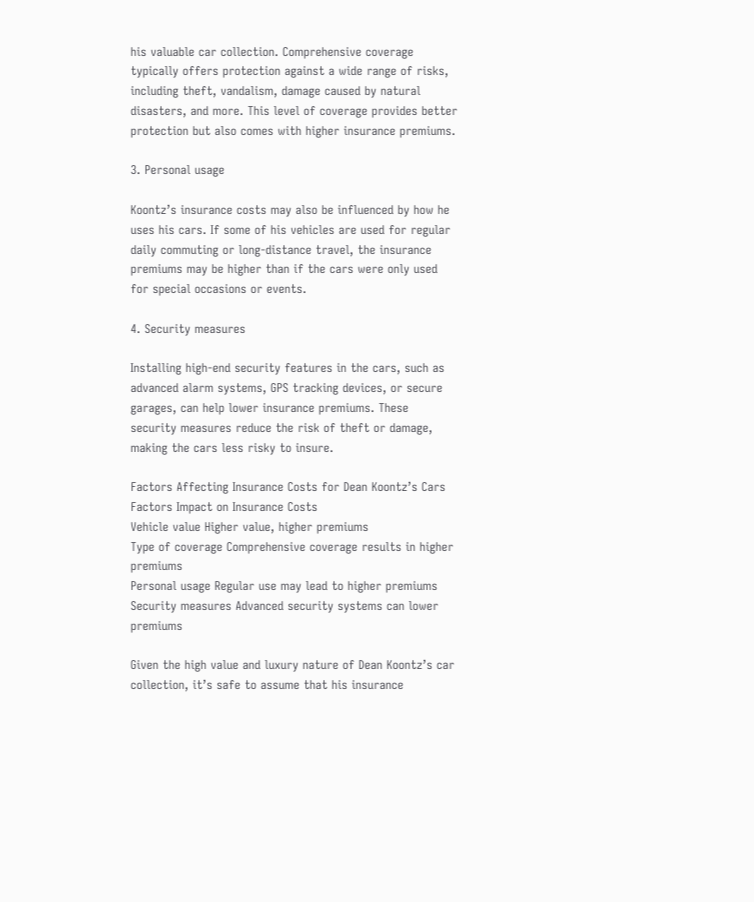his valuable car collection. Comprehensive coverage typically offers protection against a wide range of risks, including theft, vandalism, damage caused by natural disasters, and more. This level of coverage provides better protection but also comes with higher insurance premiums.

3. Personal usage

Koontz’s insurance costs may also be influenced by how he uses his cars. If some of his vehicles are used for regular daily commuting or long-distance travel, the insurance premiums may be higher than if the cars were only used for special occasions or events.

4. Security measures

Installing high-end security features in the cars, such as advanced alarm systems, GPS tracking devices, or secure garages, can help lower insurance premiums. These security measures reduce the risk of theft or damage, making the cars less risky to insure.

Factors Affecting Insurance Costs for Dean Koontz’s Cars
Factors Impact on Insurance Costs
Vehicle value Higher value, higher premiums
Type of coverage Comprehensive coverage results in higher premiums
Personal usage Regular use may lead to higher premiums
Security measures Advanced security systems can lower premiums

Given the high value and luxury nature of Dean Koontz’s car collection, it’s safe to assume that his insurance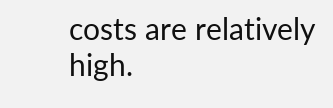costs are relatively high.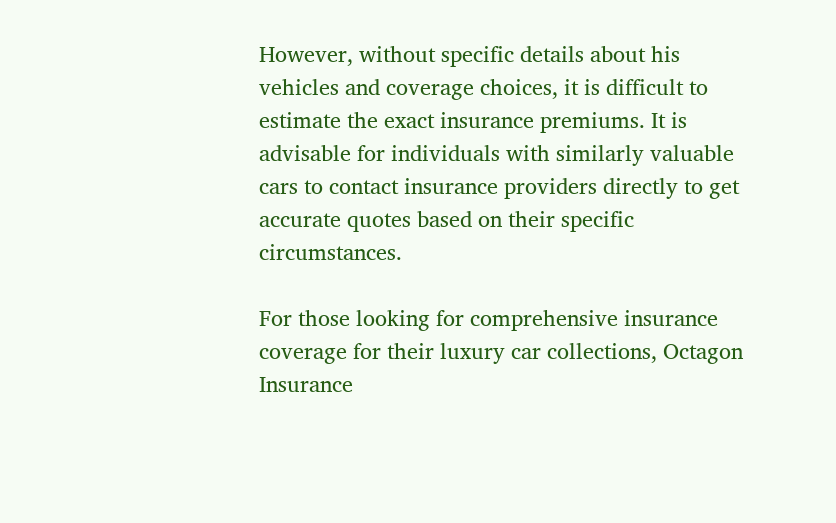However, without specific details about his vehicles and coverage choices, it is difficult to estimate the exact insurance premiums. It is advisable for individuals with similarly valuable cars to contact insurance providers directly to get accurate quotes based on their specific circumstances.

For those looking for comprehensive insurance coverage for their luxury car collections, Octagon Insurance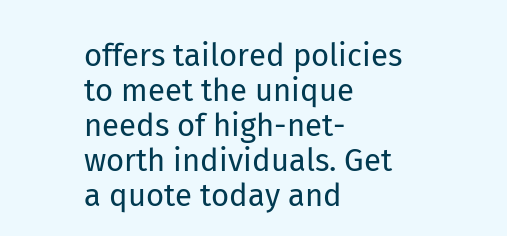offers tailored policies to meet the unique needs of high-net-worth individuals. Get a quote today and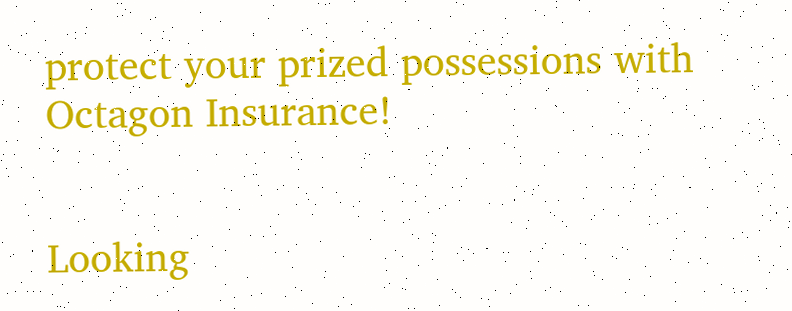protect your prized possessions with Octagon Insurance!


Looking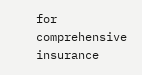for comprehensive insurance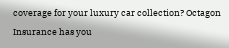coverage for your luxury car collection? Octagon Insurance has you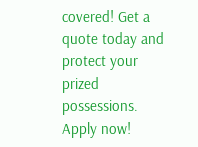covered! Get a quote today and protect your prized possessions. Apply now!